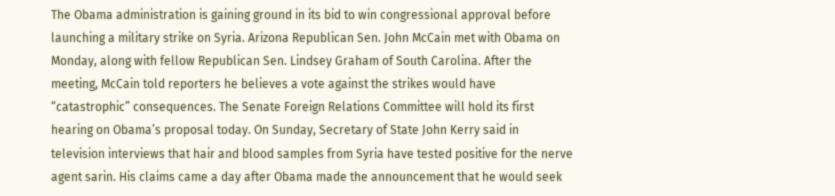The Obama administration is gaining ground in its bid to win congressional approval before launching a military strike on Syria. Arizona Republican Sen. John McCain met with Obama on Monday, along with fellow Republican Sen. Lindsey Graham of South Carolina. After the meeting, McCain told reporters he believes a vote against the strikes would have “catastrophic” consequences. The Senate Foreign Relations Committee will hold its first hearing on Obama’s proposal today. On Sunday, Secretary of State John Kerry said in television interviews that hair and blood samples from Syria have tested positive for the nerve agent sarin. His claims came a day after Obama made the announcement that he would seek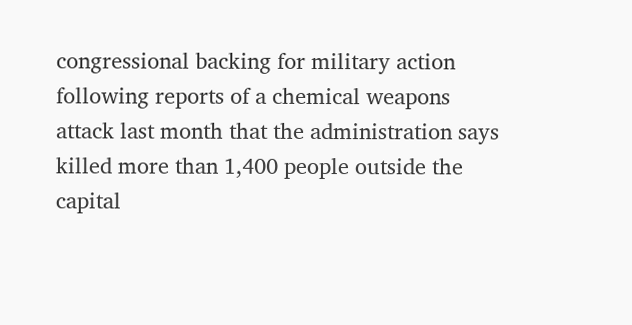congressional backing for military action following reports of a chemical weapons attack last month that the administration says killed more than 1,400 people outside the capital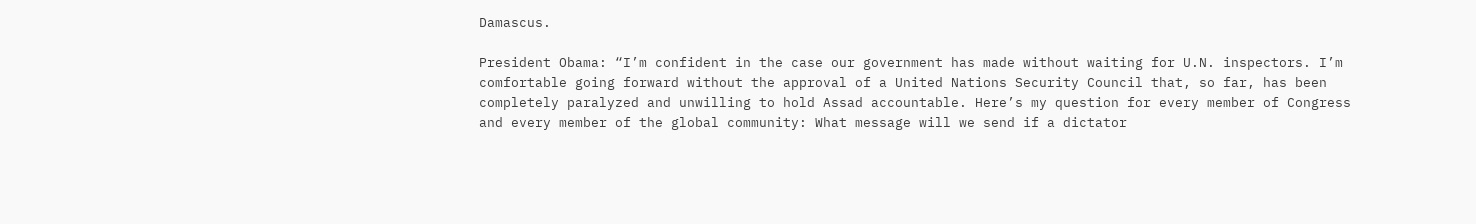Damascus.

President Obama: “I’m confident in the case our government has made without waiting for U.N. inspectors. I’m comfortable going forward without the approval of a United Nations Security Council that, so far, has been completely paralyzed and unwilling to hold Assad accountable. Here’s my question for every member of Congress and every member of the global community: What message will we send if a dictator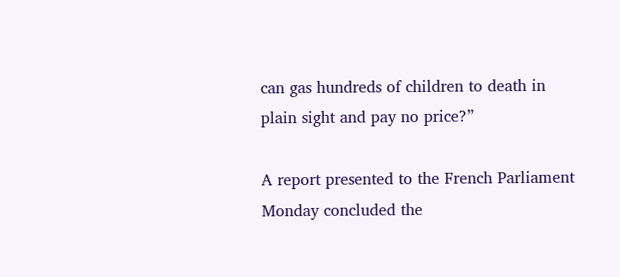can gas hundreds of children to death in plain sight and pay no price?”

A report presented to the French Parliament Monday concluded the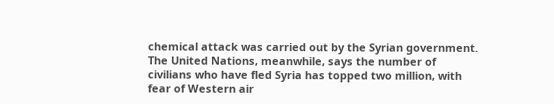chemical attack was carried out by the Syrian government. The United Nations, meanwhile, says the number of civilians who have fled Syria has topped two million, with fear of Western air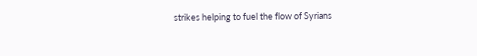strikes helping to fuel the flow of Syrians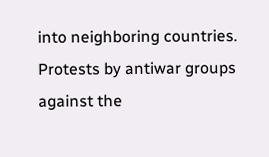into neighboring countries. Protests by antiwar groups against the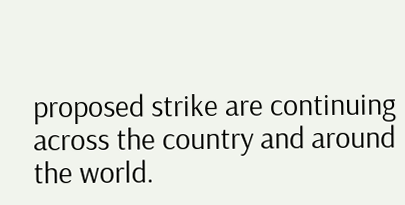proposed strike are continuing across the country and around the world.